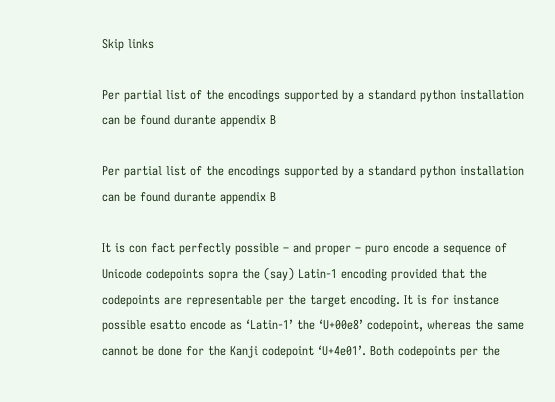Skip links

Per partial list of the encodings supported by a standard python installation can be found durante appendix B

Per partial list of the encodings supported by a standard python installation can be found durante appendix B

It is con fact perfectly possible – and proper – puro encode a sequence of Unicode codepoints sopra the (say) Latin-1 encoding provided that the codepoints are representable per the target encoding. It is for instance possible esatto encode as ‘Latin-1’ the ‘U+00e8’ codepoint, whereas the same cannot be done for the Kanji codepoint ‘U+4e01’. Both codepoints per the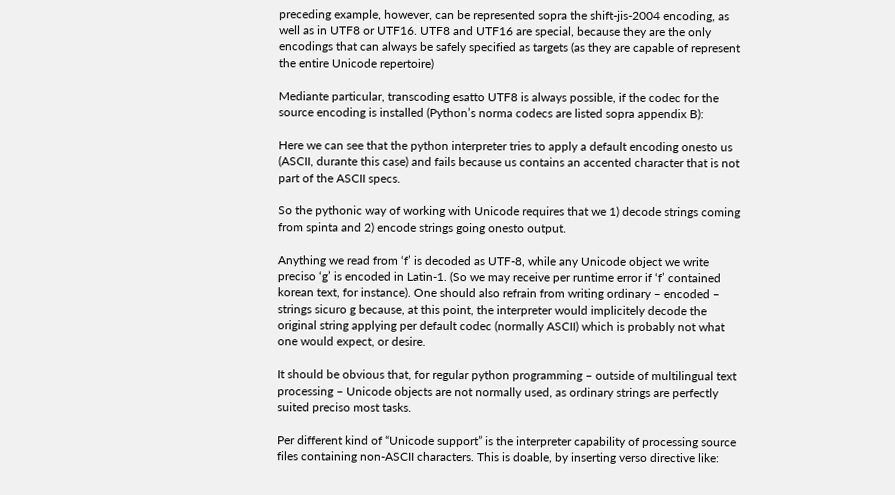preceding example, however, can be represented sopra the shift-jis-2004 encoding, as well as in UTF8 or UTF16. UTF8 and UTF16 are special, because they are the only encodings that can always be safely specified as targets (as they are capable of represent the entire Unicode repertoire)

Mediante particular, transcoding esatto UTF8 is always possible, if the codec for the source encoding is installed (Python’s norma codecs are listed sopra appendix B):

Here we can see that the python interpreter tries to apply a default encoding onesto us (ASCII, durante this case) and fails because us contains an accented character that is not part of the ASCII specs.

So the pythonic way of working with Unicode requires that we 1) decode strings coming from spinta and 2) encode strings going onesto output.

Anything we read from ‘f’ is decoded as UTF-8, while any Unicode object we write preciso ‘g’ is encoded in Latin-1. (So we may receive per runtime error if ‘f’ contained korean text, for instance). One should also refrain from writing ordinary – encoded – strings sicuro g because, at this point, the interpreter would implicitely decode the original string applying per default codec (normally ASCII) which is probably not what one would expect, or desire.

It should be obvious that, for regular python programming – outside of multilingual text processing – Unicode objects are not normally used, as ordinary strings are perfectly suited preciso most tasks.

Per different kind of “Unicode support” is the interpreter capability of processing source files containing non-ASCII characters. This is doable, by inserting verso directive like: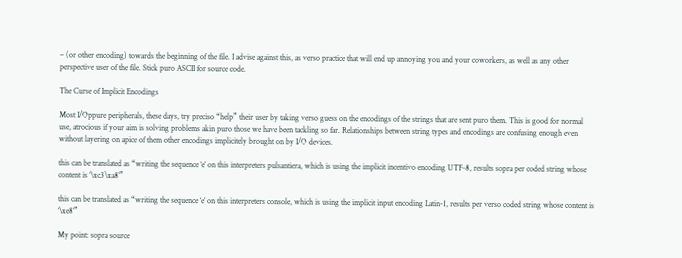– (or other encoding) towards the beginning of the file. I advise against this, as verso practice that will end up annoying you and your coworkers, as well as any other perspective user of the file. Stick puro ASCII for source code.

The Curse of Implicit Encodings

Most I/Oppure peripherals, these days, try preciso “help” their user by taking verso guess on the encodings of the strings that are sent puro them. This is good for normal use, atrocious if your aim is solving problems akin puro those we have been tackling so far. Relationships between string types and encodings are confusing enough even without layering on apice of them other encodings implicitely brought on by I/O devices.

this can be translated as “writing the sequence ‘e’ on this interpreters pulsantiera, which is using the implicit incentivo encoding UTF-8, results sopra per coded string whose content is ‘\xc3\xa8′”

this can be translated as “writing the sequence ‘e’ on this interpreters console, which is using the implicit input encoding Latin-1, results per verso coded string whose content is ‘\xe8′”

My point: sopra source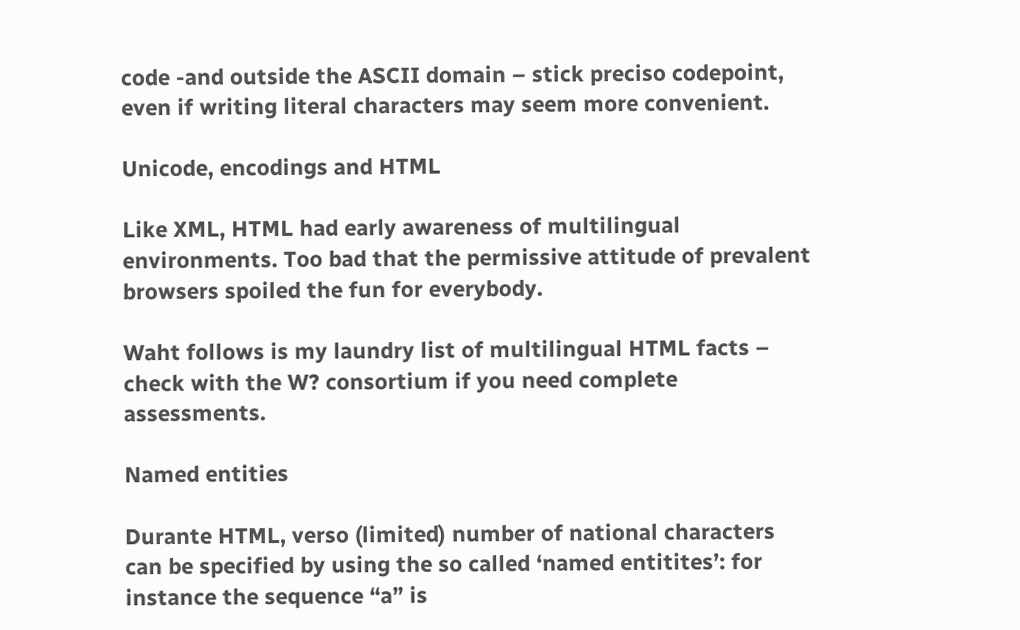code -and outside the ASCII domain – stick preciso codepoint, even if writing literal characters may seem more convenient.

Unicode, encodings and HTML

Like XML, HTML had early awareness of multilingual environments. Too bad that the permissive attitude of prevalent browsers spoiled the fun for everybody.

Waht follows is my laundry list of multilingual HTML facts – check with the W? consortium if you need complete assessments.

Named entities

Durante HTML, verso (limited) number of national characters can be specified by using the so called ‘named entitites’: for instance the sequence “a” is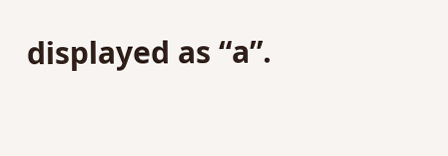displayed as “a”.